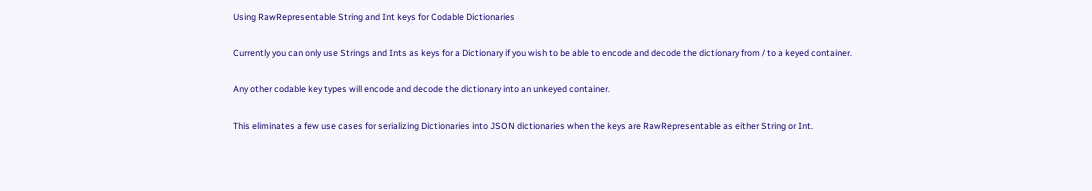Using RawRepresentable String and Int keys for Codable Dictionaries

Currently you can only use Strings and Ints as keys for a Dictionary if you wish to be able to encode and decode the dictionary from / to a keyed container.

Any other codable key types will encode and decode the dictionary into an unkeyed container.

This eliminates a few use cases for serializing Dictionaries into JSON dictionaries when the keys are RawRepresentable as either String or Int.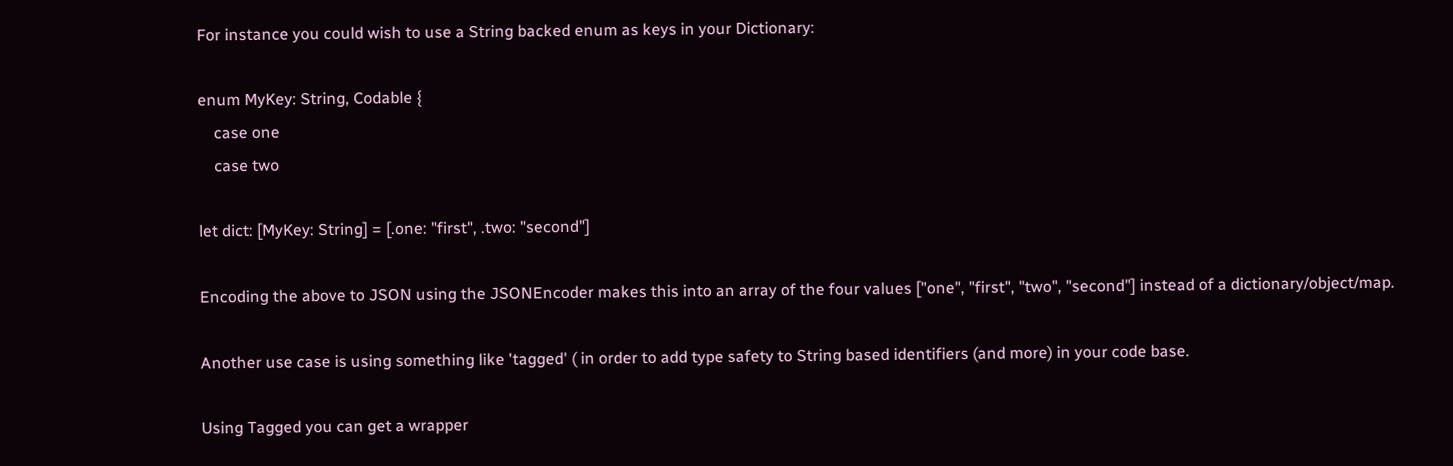For instance you could wish to use a String backed enum as keys in your Dictionary:

enum MyKey: String, Codable {
    case one
    case two

let dict: [MyKey: String] = [.one: "first", .two: "second"]

Encoding the above to JSON using the JSONEncoder makes this into an array of the four values ["one", "first", "two", "second"] instead of a dictionary/object/map.

Another use case is using something like 'tagged' ( in order to add type safety to String based identifiers (and more) in your code base.

Using Tagged you can get a wrapper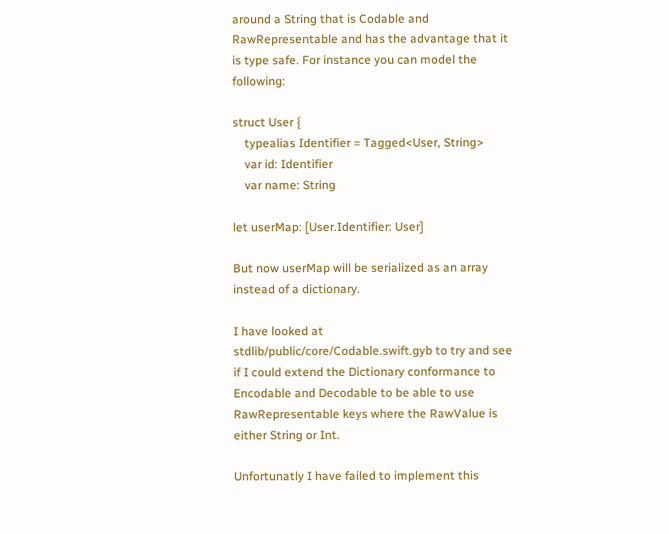around a String that is Codable and RawRepresentable and has the advantage that it is type safe. For instance you can model the following:

struct User {
    typealias Identifier = Tagged<User, String>
    var id: Identifier
    var name: String

let userMap: [User.Identifier: User]

But now userMap will be serialized as an array instead of a dictionary.

I have looked at stdlib/public/core/Codable.swift.gyb to try and see if I could extend the Dictionary conformance to Encodable and Decodable to be able to use RawRepresentable keys where the RawValue is either String or Int.

Unfortunatly I have failed to implement this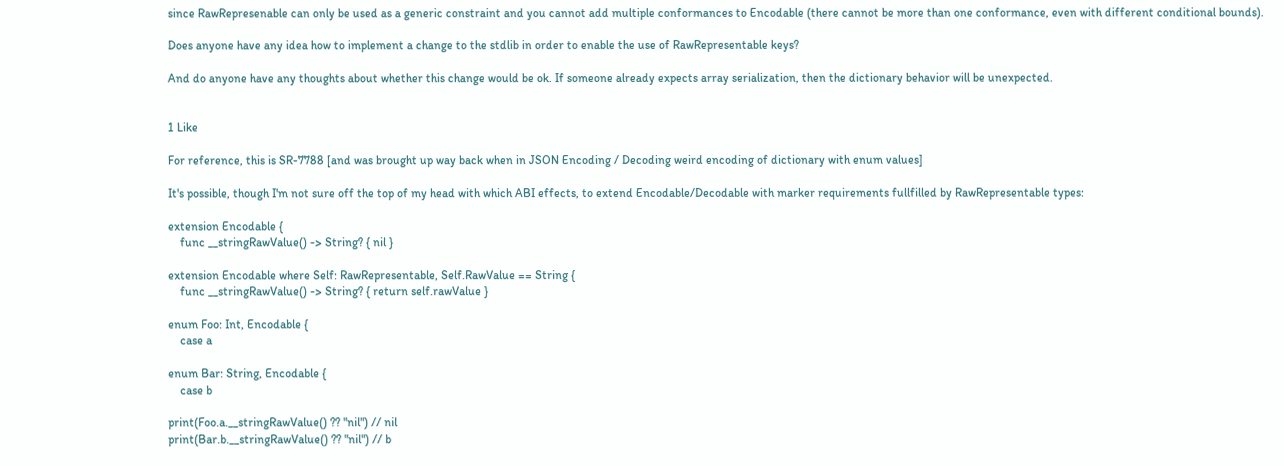since RawRepresenable can only be used as a generic constraint and you cannot add multiple conformances to Encodable (there cannot be more than one conformance, even with different conditional bounds).

Does anyone have any idea how to implement a change to the stdlib in order to enable the use of RawRepresentable keys?

And do anyone have any thoughts about whether this change would be ok. If someone already expects array serialization, then the dictionary behavior will be unexpected.


1 Like

For reference, this is SR-7788 [and was brought up way back when in JSON Encoding / Decoding weird encoding of dictionary with enum values]

It's possible, though I'm not sure off the top of my head with which ABI effects, to extend Encodable/Decodable with marker requirements fullfilled by RawRepresentable types:

extension Encodable {
    func __stringRawValue() -> String? { nil }

extension Encodable where Self: RawRepresentable, Self.RawValue == String {
    func __stringRawValue() -> String? { return self.rawValue }

enum Foo: Int, Encodable {
    case a

enum Bar: String, Encodable {
    case b

print(Foo.a.__stringRawValue() ?? "nil") // nil
print(Bar.b.__stringRawValue() ?? "nil") // b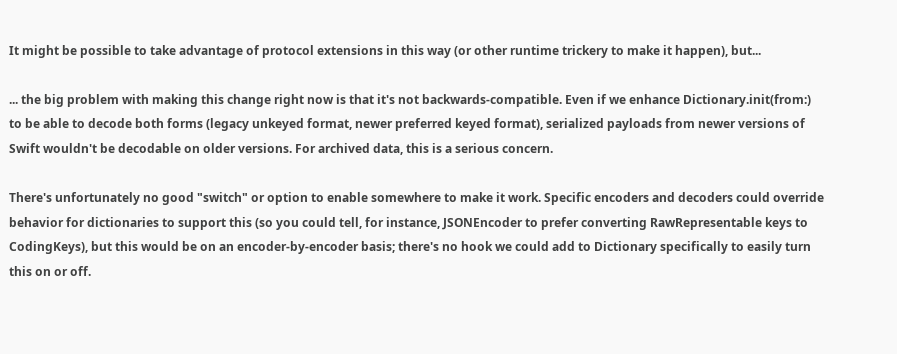It might be possible to take advantage of protocol extensions in this way (or other runtime trickery to make it happen), but...

... the big problem with making this change right now is that it's not backwards-compatible. Even if we enhance Dictionary.init(from:) to be able to decode both forms (legacy unkeyed format, newer preferred keyed format), serialized payloads from newer versions of Swift wouldn't be decodable on older versions. For archived data, this is a serious concern.

There's unfortunately no good "switch" or option to enable somewhere to make it work. Specific encoders and decoders could override behavior for dictionaries to support this (so you could tell, for instance, JSONEncoder to prefer converting RawRepresentable keys to CodingKeys), but this would be on an encoder-by-encoder basis; there's no hook we could add to Dictionary specifically to easily turn this on or off.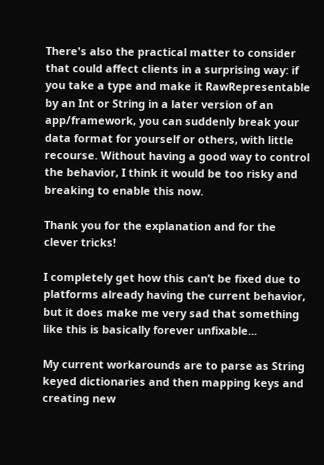There's also the practical matter to consider that could affect clients in a surprising way: if you take a type and make it RawRepresentable by an Int or String in a later version of an app/framework, you can suddenly break your data format for yourself or others, with little recourse. Without having a good way to control the behavior, I think it would be too risky and breaking to enable this now.

Thank you for the explanation and for the clever tricks!

I completely get how this can’t be fixed due to platforms already having the current behavior, but it does make me very sad that something like this is basically forever unfixable...

My current workarounds are to parse as String keyed dictionaries and then mapping keys and creating new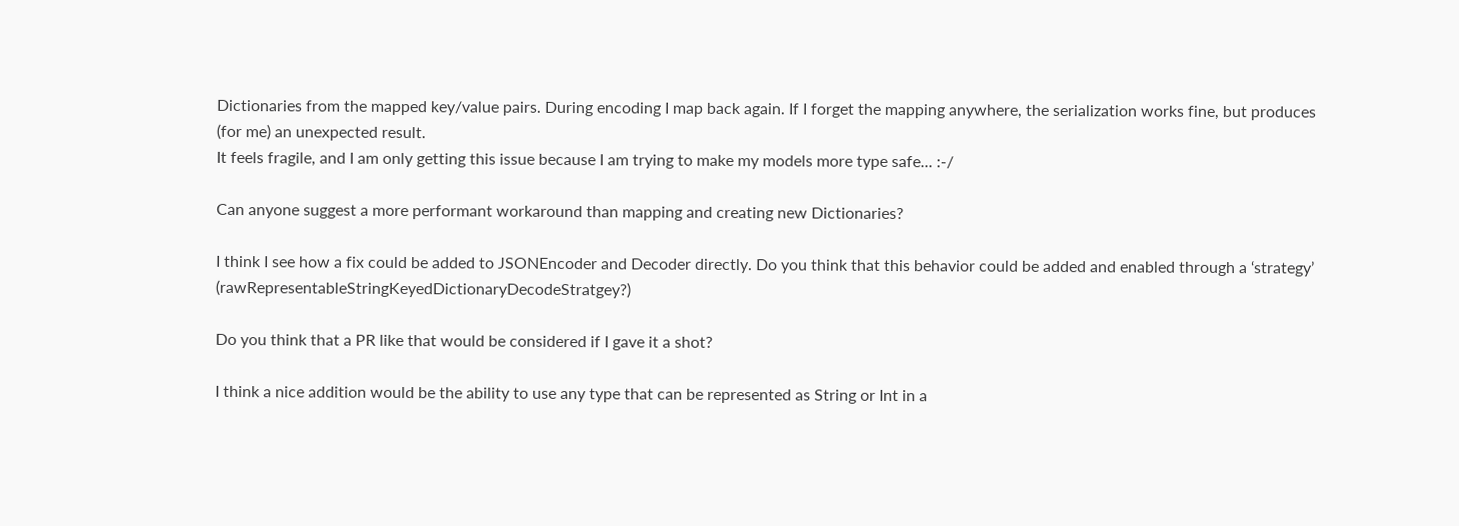Dictionaries from the mapped key/value pairs. During encoding I map back again. If I forget the mapping anywhere, the serialization works fine, but produces (for me) an unexpected result.
It feels fragile, and I am only getting this issue because I am trying to make my models more type safe... :-/

Can anyone suggest a more performant workaround than mapping and creating new Dictionaries?

I think I see how a fix could be added to JSONEncoder and Decoder directly. Do you think that this behavior could be added and enabled through a ‘strategy’ (rawRepresentableStringKeyedDictionaryDecodeStratgey?)

Do you think that a PR like that would be considered if I gave it a shot?

I think a nice addition would be the ability to use any type that can be represented as String or Int in a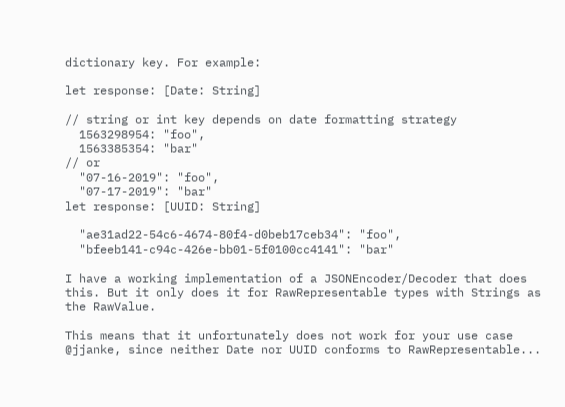dictionary key. For example:

let response: [Date: String]

// string or int key depends on date formatting strategy
  1563298954: "foo",
  1563385354: "bar"
// or
  "07-16-2019": "foo",
  "07-17-2019": "bar"
let response: [UUID: String]

  "ae31ad22-54c6-4674-80f4-d0beb17ceb34": "foo",
  "bfeeb141-c94c-426e-bb01-5f0100cc4141": "bar"

I have a working implementation of a JSONEncoder/Decoder that does this. But it only does it for RawRepresentable types with Strings as the RawValue.

This means that it unfortunately does not work for your use case @jjanke, since neither Date nor UUID conforms to RawRepresentable...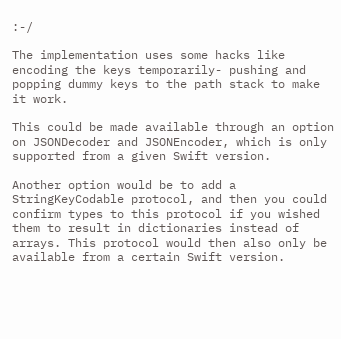:-/

The implementation uses some hacks like encoding the keys temporarily- pushing and popping dummy keys to the path stack to make it work.

This could be made available through an option on JSONDecoder and JSONEncoder, which is only supported from a given Swift version.

Another option would be to add a StringKeyCodable protocol, and then you could confirm types to this protocol if you wished them to result in dictionaries instead of arrays. This protocol would then also only be available from a certain Swift version.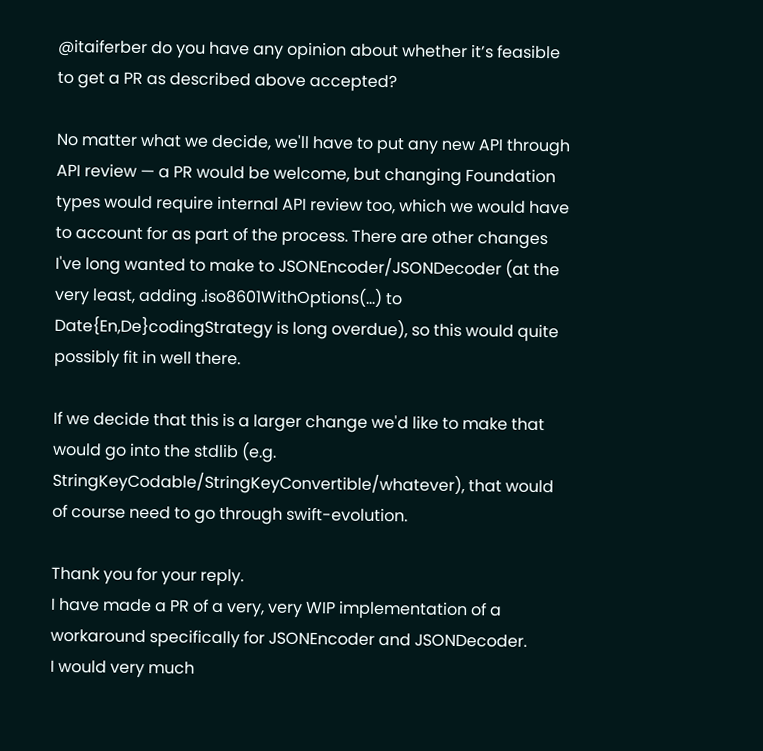@itaiferber do you have any opinion about whether it’s feasible to get a PR as described above accepted?

No matter what we decide, we'll have to put any new API through API review — a PR would be welcome, but changing Foundation types would require internal API review too, which we would have to account for as part of the process. There are other changes I've long wanted to make to JSONEncoder/JSONDecoder (at the very least, adding .iso8601WithOptions(...) to Date{En,De}codingStrategy is long overdue), so this would quite possibly fit in well there.

If we decide that this is a larger change we'd like to make that would go into the stdlib (e.g. StringKeyCodable/StringKeyConvertible/whatever), that would of course need to go through swift-evolution.

Thank you for your reply.
I have made a PR of a very, very WIP implementation of a workaround specifically for JSONEncoder and JSONDecoder.
I would very much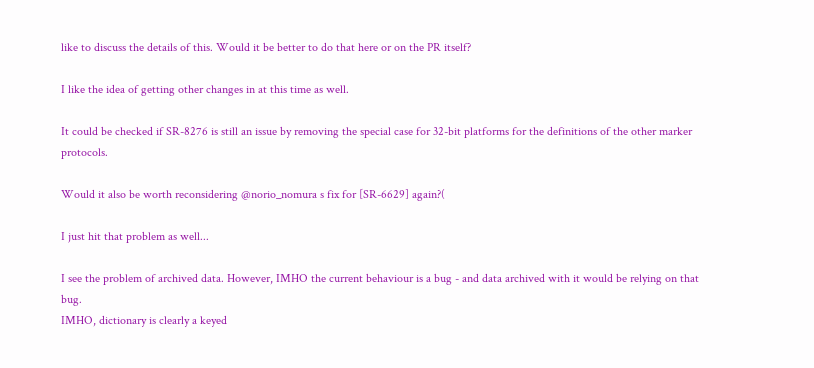like to discuss the details of this. Would it be better to do that here or on the PR itself?

I like the idea of getting other changes in at this time as well.

It could be checked if SR-8276 is still an issue by removing the special case for 32-bit platforms for the definitions of the other marker protocols.

Would it also be worth reconsidering @norio_nomura s fix for [SR-6629] again?(

I just hit that problem as well...

I see the problem of archived data. However, IMHO the current behaviour is a bug - and data archived with it would be relying on that bug.
IMHO, dictionary is clearly a keyed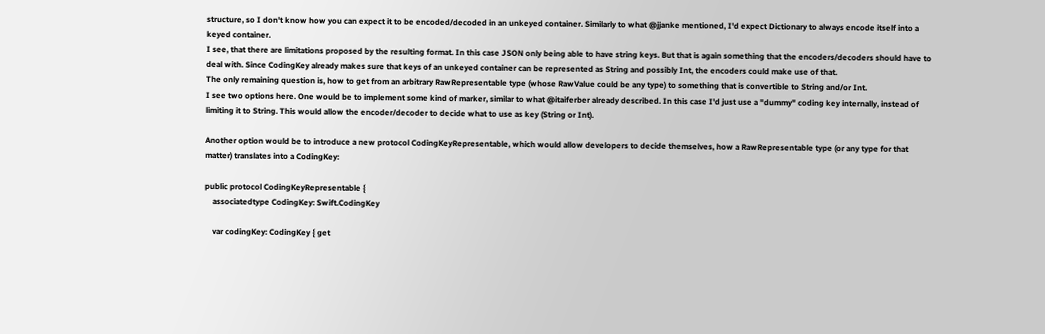structure, so I don't know how you can expect it to be encoded/decoded in an unkeyed container. Similarly to what @jjanke mentioned, I'd expect Dictionary to always encode itself into a keyed container.
I see, that there are limitations proposed by the resulting format. In this case JSON only being able to have string keys. But that is again something that the encoders/decoders should have to deal with. Since CodingKey already makes sure that keys of an unkeyed container can be represented as String and possibly Int, the encoders could make use of that.
The only remaining question is, how to get from an arbitrary RawRepresentable type (whose RawValue could be any type) to something that is convertible to String and/or Int.
I see two options here. One would be to implement some kind of marker, similar to what @itaiferber already described. In this case I'd just use a "dummy" coding key internally, instead of limiting it to String. This would allow the encoder/decoder to decide what to use as key (String or Int).

Another option would be to introduce a new protocol CodingKeyRepresentable, which would allow developers to decide themselves, how a RawRepresentable type (or any type for that matter) translates into a CodingKey:

public protocol CodingKeyRepresentable {
    associatedtype CodingKey: Swift.CodingKey

    var codingKey: CodingKey { get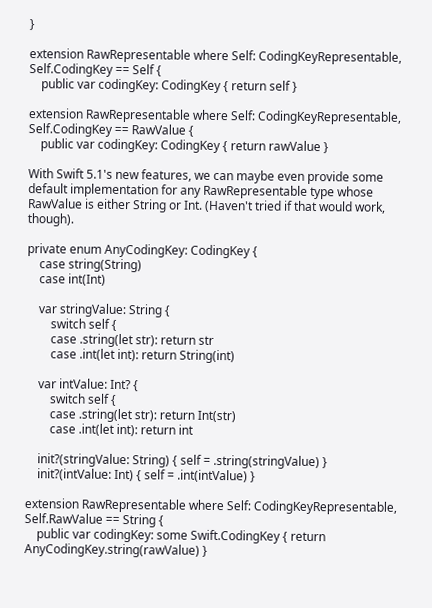}

extension RawRepresentable where Self: CodingKeyRepresentable, Self.CodingKey == Self {
    public var codingKey: CodingKey { return self }

extension RawRepresentable where Self: CodingKeyRepresentable, Self.CodingKey == RawValue {
    public var codingKey: CodingKey { return rawValue }

With Swift 5.1's new features, we can maybe even provide some default implementation for any RawRepresentable type whose RawValue is either String or Int. (Haven't tried if that would work, though).

private enum AnyCodingKey: CodingKey {
    case string(String)
    case int(Int)

    var stringValue: String {
        switch self {
        case .string(let str): return str
        case .int(let int): return String(int)

    var intValue: Int? {
        switch self {
        case .string(let str): return Int(str)
        case .int(let int): return int

    init?(stringValue: String) { self = .string(stringValue) }
    init?(intValue: Int) { self = .int(intValue) }

extension RawRepresentable where Self: CodingKeyRepresentable, Self.RawValue == String {
    public var codingKey: some Swift.CodingKey { return AnyCodingKey.string(rawValue) }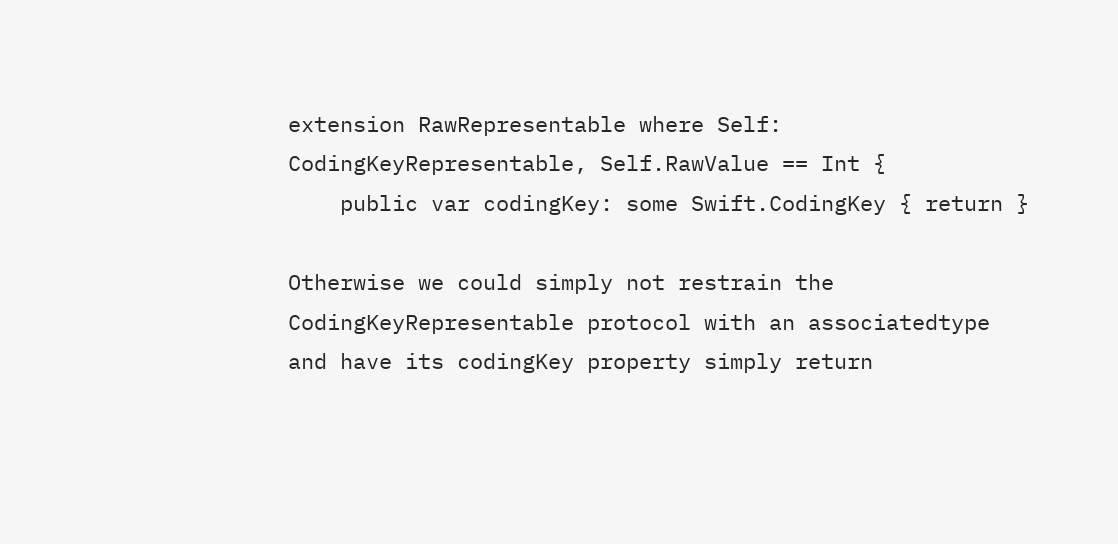extension RawRepresentable where Self: CodingKeyRepresentable, Self.RawValue == Int {
    public var codingKey: some Swift.CodingKey { return }

Otherwise we could simply not restrain the CodingKeyRepresentable protocol with an associatedtype and have its codingKey property simply return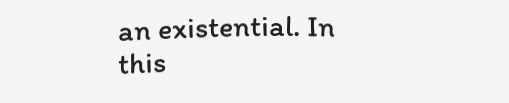an existential. In this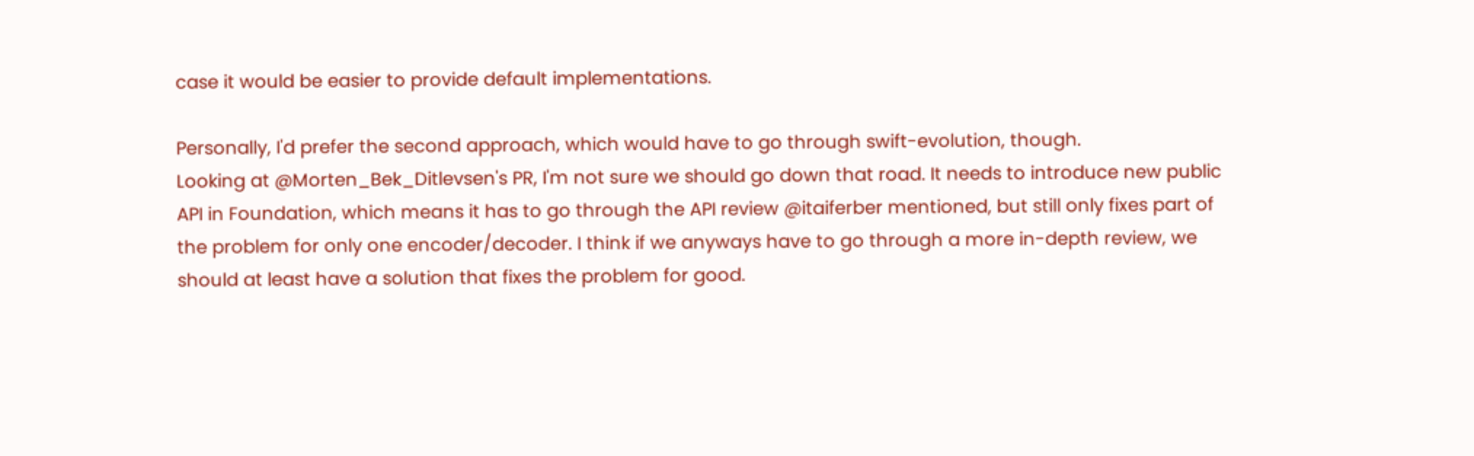case it would be easier to provide default implementations.

Personally, I'd prefer the second approach, which would have to go through swift-evolution, though.
Looking at @Morten_Bek_Ditlevsen's PR, I'm not sure we should go down that road. It needs to introduce new public API in Foundation, which means it has to go through the API review @itaiferber mentioned, but still only fixes part of the problem for only one encoder/decoder. I think if we anyways have to go through a more in-depth review, we should at least have a solution that fixes the problem for good.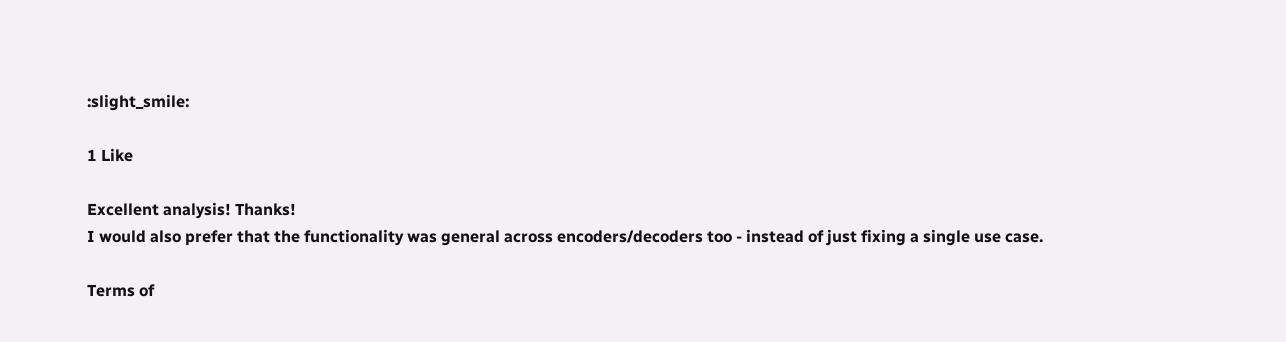:slight_smile:

1 Like

Excellent analysis! Thanks!
I would also prefer that the functionality was general across encoders/decoders too - instead of just fixing a single use case.

Terms of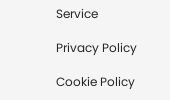Service

Privacy Policy

Cookie Policy